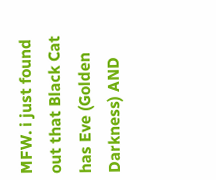MFW. i just found out that Black Cat has Eve (Golden Darkness) AND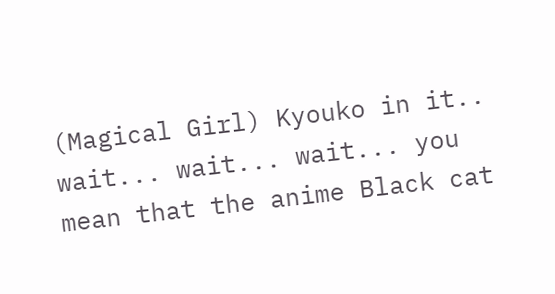(Magical Girl) Kyouko in it.. wait... wait... wait... you mean that the anime Black cat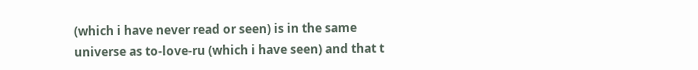(which i have never read or seen) is in the same universe as to-love-ru (which i have seen) and that t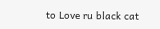to Love ru black cat